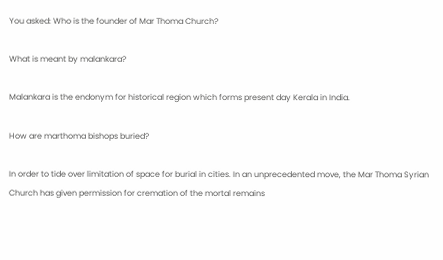You asked: Who is the founder of Mar Thoma Church?

What is meant by malankara?

Malankara is the endonym for historical region which forms present day Kerala in India.

How are marthoma bishops buried?

In order to tide over limitation of space for burial in cities. In an unprecedented move, the Mar Thoma Syrian Church has given permission for cremation of the mortal remains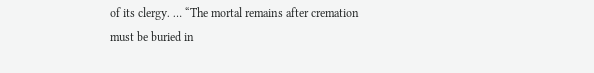of its clergy. … “The mortal remains after cremation must be buried in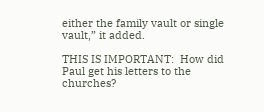either the family vault or single vault,” it added.

THIS IS IMPORTANT:  How did Paul get his letters to the churches?